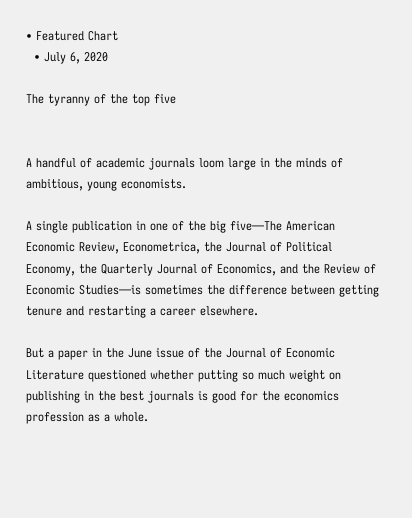• Featured Chart
  • July 6, 2020

The tyranny of the top five


A handful of academic journals loom large in the minds of ambitious, young economists.

A single publication in one of the big five—The American Economic Review, Econometrica, the Journal of Political Economy, the Quarterly Journal of Economics, and the Review of Economic Studies—is sometimes the difference between getting tenure and restarting a career elsewhere.

But a paper in the June issue of the Journal of Economic Literature questioned whether putting so much weight on publishing in the best journals is good for the economics profession as a whole.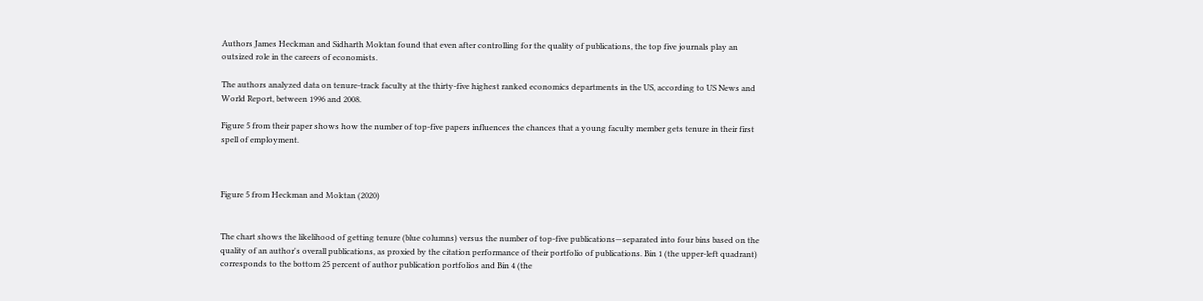Authors James Heckman and Sidharth Moktan found that even after controlling for the quality of publications, the top five journals play an outsized role in the careers of economists.

The authors analyzed data on tenure-track faculty at the thirty-five highest ranked economics departments in the US, according to US News and World Report, between 1996 and 2008.

Figure 5 from their paper shows how the number of top-five papers influences the chances that a young faculty member gets tenure in their first spell of employment.



Figure 5 from Heckman and Moktan (2020)


The chart shows the likelihood of getting tenure (blue columns) versus the number of top-five publications—separated into four bins based on the quality of an author's overall publications, as proxied by the citation performance of their portfolio of publications. Bin 1 (the upper-left quadrant) corresponds to the bottom 25 percent of author publication portfolios and Bin 4 (the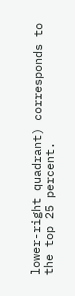lower-right quadrant) corresponds to the top 25 percent.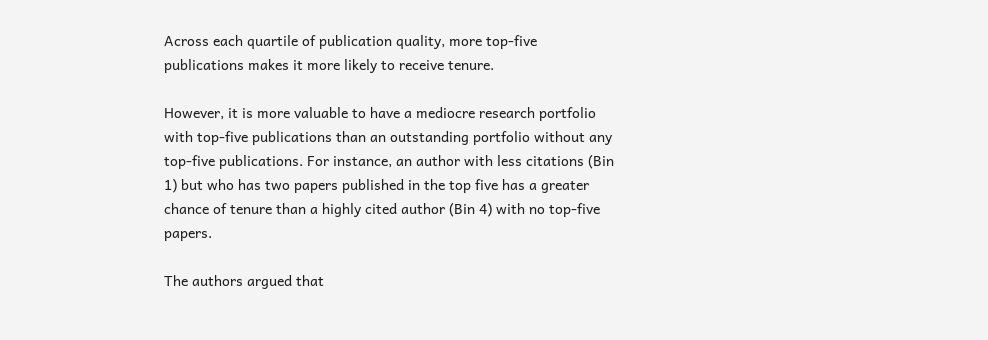Across each quartile of publication quality, more top-five publications makes it more likely to receive tenure.

However, it is more valuable to have a mediocre research portfolio with top-five publications than an outstanding portfolio without any top-five publications. For instance, an author with less citations (Bin 1) but who has two papers published in the top five has a greater chance of tenure than a highly cited author (Bin 4) with no top-five papers.

The authors argued that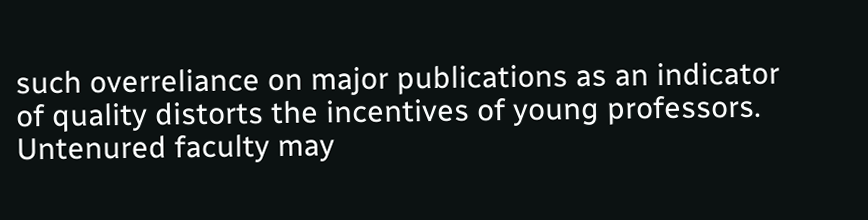such overreliance on major publications as an indicator of quality distorts the incentives of young professors. Untenured faculty may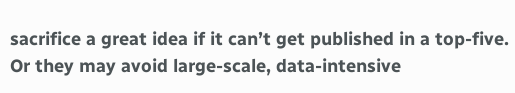sacrifice a great idea if it can’t get published in a top-five. Or they may avoid large-scale, data-intensive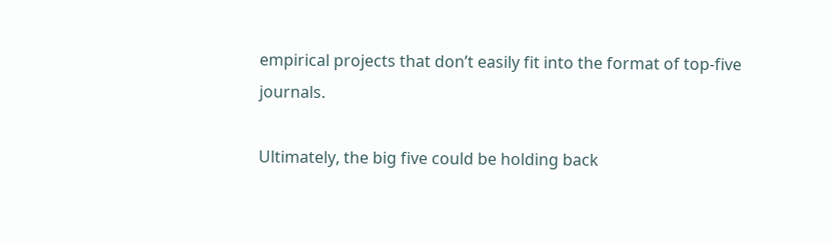empirical projects that don’t easily fit into the format of top-five journals.

Ultimately, the big five could be holding back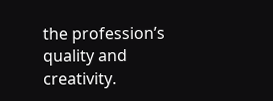the profession’s quality and creativity.